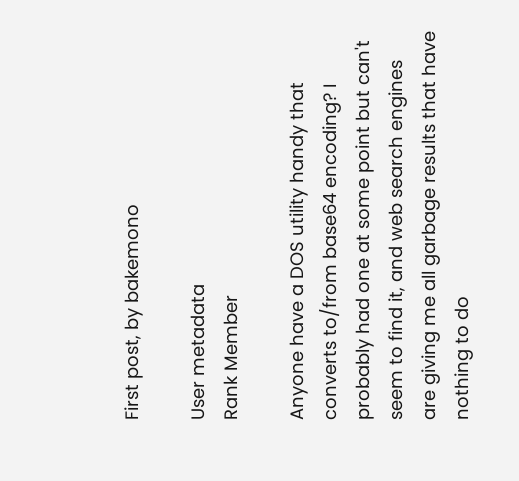First post, by bakemono

User metadata
Rank Member

Anyone have a DOS utility handy that converts to/from base64 encoding? I probably had one at some point but can't seem to find it, and web search engines are giving me all garbage results that have nothing to do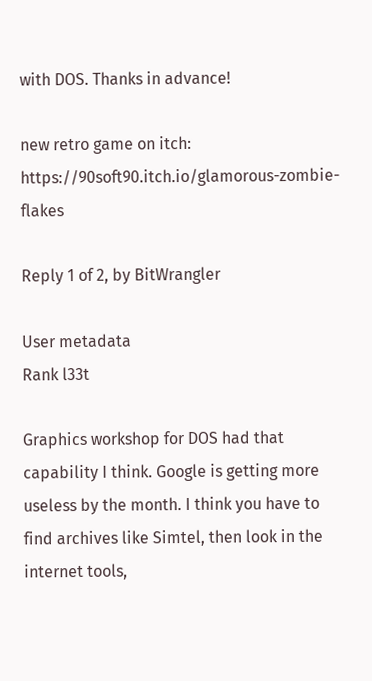with DOS. Thanks in advance!

new retro game on itch: https://90soft90.itch.io/glamorous-zombie-flakes

Reply 1 of 2, by BitWrangler

User metadata
Rank l33t

Graphics workshop for DOS had that capability I think. Google is getting more useless by the month. I think you have to find archives like Simtel, then look in the internet tools,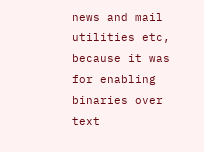news and mail utilities etc, because it was for enabling binaries over text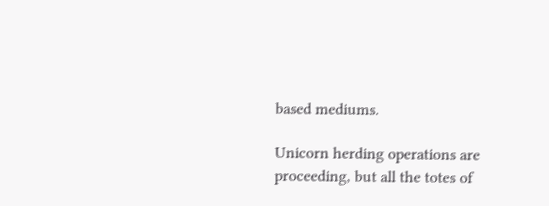based mediums.

Unicorn herding operations are proceeding, but all the totes of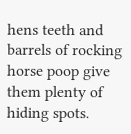hens teeth and barrels of rocking horse poop give them plenty of hiding spots.